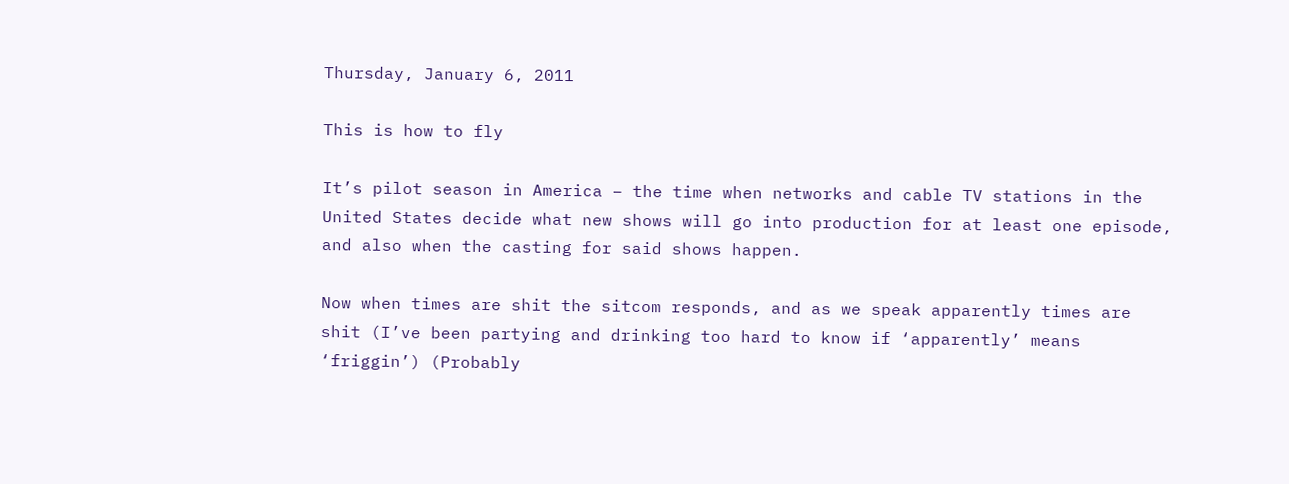Thursday, January 6, 2011

This is how to fly

It’s pilot season in America – the time when networks and cable TV stations in the United States decide what new shows will go into production for at least one episode, and also when the casting for said shows happen.

Now when times are shit the sitcom responds, and as we speak apparently times are shit (I’ve been partying and drinking too hard to know if ‘apparently’ means ‘friggin’) (Probably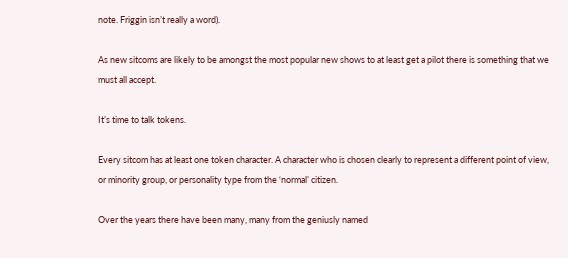note. Friggin isn’t really a word).

As new sitcoms are likely to be amongst the most popular new shows to at least get a pilot there is something that we must all accept.

It’s time to talk tokens.

Every sitcom has at least one token character. A character who is chosen clearly to represent a different point of view, or minority group, or personality type from the ‘normal’ citizen.

Over the years there have been many, many from the geniusly named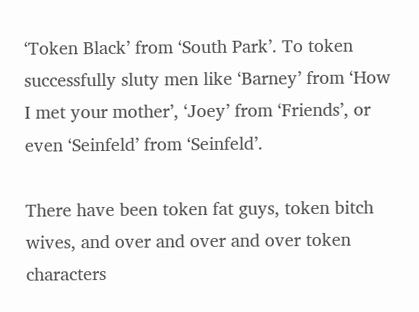‘Token Black’ from ‘South Park’. To token successfully sluty men like ‘Barney’ from ‘How I met your mother’, ‘Joey’ from ‘Friends’, or even ‘Seinfeld’ from ‘Seinfeld’.

There have been token fat guys, token bitch wives, and over and over and over token characters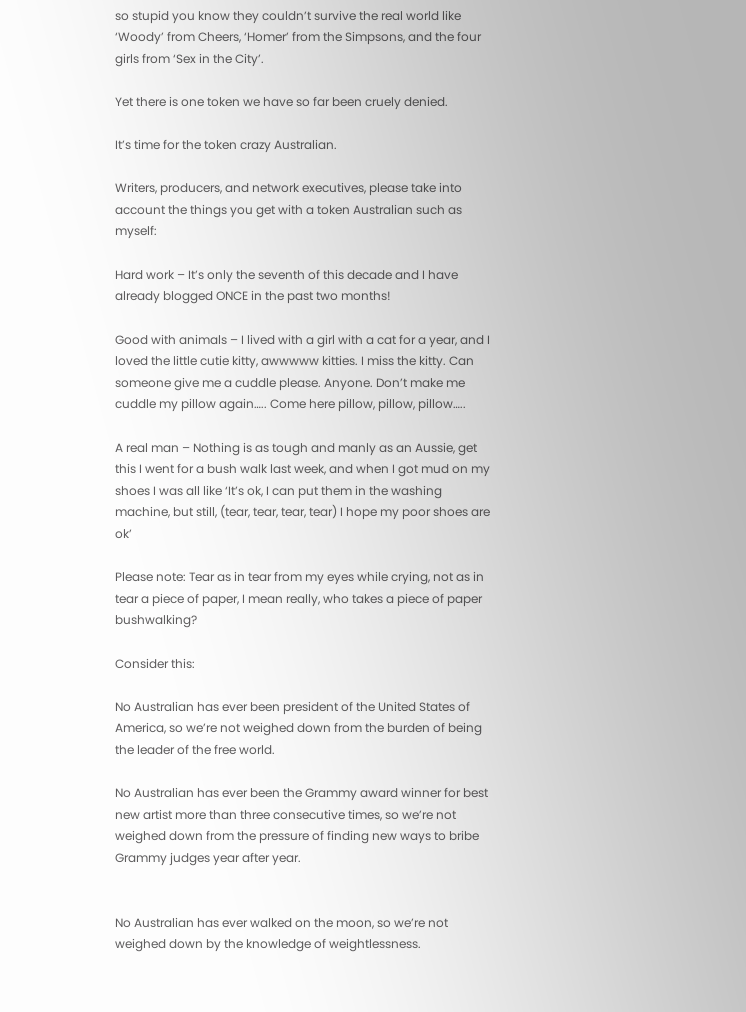so stupid you know they couldn’t survive the real world like ‘Woody’ from Cheers, ‘Homer’ from the Simpsons, and the four girls from ‘Sex in the City’.

Yet there is one token we have so far been cruely denied.

It’s time for the token crazy Australian.

Writers, producers, and network executives, please take into account the things you get with a token Australian such as myself:

Hard work – It’s only the seventh of this decade and I have already blogged ONCE in the past two months!

Good with animals – I lived with a girl with a cat for a year, and I loved the little cutie kitty, awwwww kitties. I miss the kitty. Can someone give me a cuddle please. Anyone. Don’t make me cuddle my pillow again….. Come here pillow, pillow, pillow…..

A real man – Nothing is as tough and manly as an Aussie, get this I went for a bush walk last week, and when I got mud on my shoes I was all like ‘It’s ok, I can put them in the washing machine, but still, (tear, tear, tear, tear) I hope my poor shoes are ok’

Please note: Tear as in tear from my eyes while crying, not as in tear a piece of paper, I mean really, who takes a piece of paper bushwalking?

Consider this:

No Australian has ever been president of the United States of America, so we’re not weighed down from the burden of being the leader of the free world.

No Australian has ever been the Grammy award winner for best new artist more than three consecutive times, so we’re not weighed down from the pressure of finding new ways to bribe Grammy judges year after year.


No Australian has ever walked on the moon, so we’re not weighed down by the knowledge of weightlessness.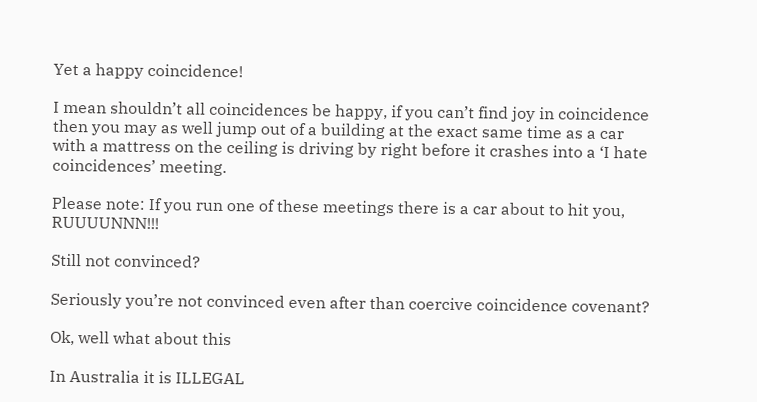Yet a happy coincidence!

I mean shouldn’t all coincidences be happy, if you can’t find joy in coincidence then you may as well jump out of a building at the exact same time as a car with a mattress on the ceiling is driving by right before it crashes into a ‘I hate coincidences’ meeting.

Please note: If you run one of these meetings there is a car about to hit you, RUUUUNNN!!!

Still not convinced?

Seriously you’re not convinced even after than coercive coincidence covenant?

Ok, well what about this

In Australia it is ILLEGAL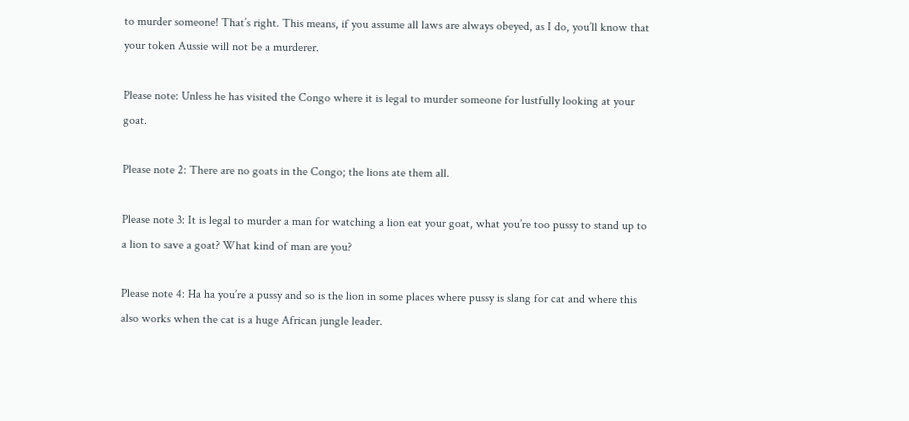to murder someone! That’s right. This means, if you assume all laws are always obeyed, as I do, you’ll know that your token Aussie will not be a murderer.

Please note: Unless he has visited the Congo where it is legal to murder someone for lustfully looking at your goat.

Please note 2: There are no goats in the Congo; the lions ate them all.

Please note 3: It is legal to murder a man for watching a lion eat your goat, what you’re too pussy to stand up to a lion to save a goat? What kind of man are you?

Please note 4: Ha ha you’re a pussy and so is the lion in some places where pussy is slang for cat and where this also works when the cat is a huge African jungle leader.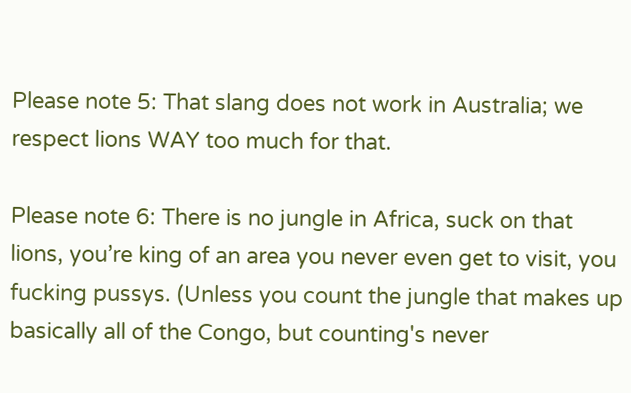Please note 5: That slang does not work in Australia; we respect lions WAY too much for that.

Please note 6: There is no jungle in Africa, suck on that lions, you’re king of an area you never even get to visit, you fucking pussys. (Unless you count the jungle that makes up basically all of the Congo, but counting's never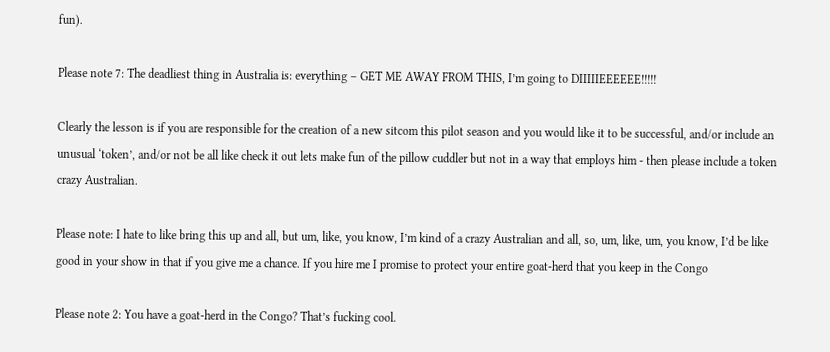fun).

Please note 7: The deadliest thing in Australia is: everything – GET ME AWAY FROM THIS, I’m going to DIIIIIEEEEEE!!!!!

Clearly the lesson is if you are responsible for the creation of a new sitcom this pilot season and you would like it to be successful, and/or include an unusual ‘token’, and/or not be all like check it out lets make fun of the pillow cuddler but not in a way that employs him - then please include a token crazy Australian.

Please note: I hate to like bring this up and all, but um, like, you know, I’m kind of a crazy Australian and all, so, um, like, um, you know, I’d be like good in your show in that if you give me a chance. If you hire me I promise to protect your entire goat-herd that you keep in the Congo

Please note 2: You have a goat-herd in the Congo? That’s fucking cool.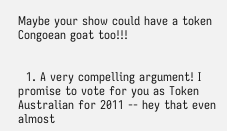Maybe your show could have a token Congoean goat too!!!


  1. A very compelling argument! I promise to vote for you as Token Australian for 2011 -- hey that even almost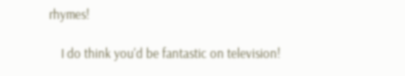rhymes!

    I do think you'd be fantastic on television!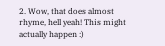2. Wow, that does almost rhyme, hell yeah! This might actually happen :)